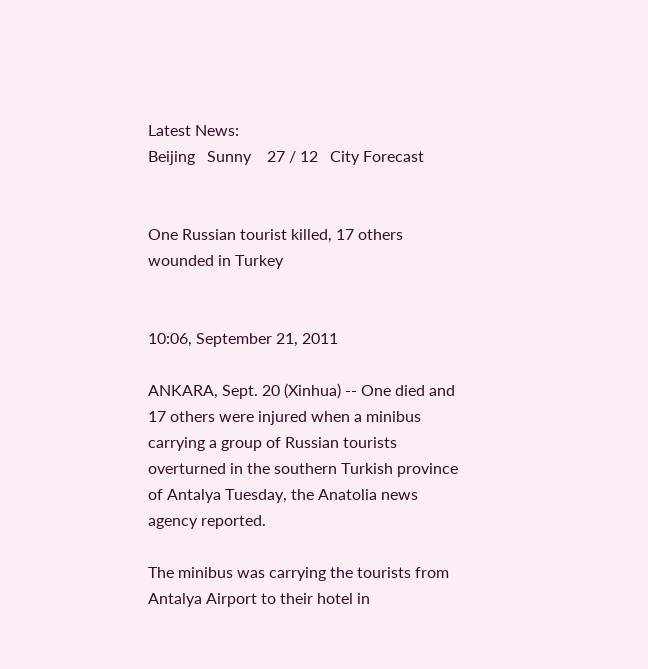Latest News:
Beijing   Sunny    27 / 12   City Forecast


One Russian tourist killed, 17 others wounded in Turkey


10:06, September 21, 2011

ANKARA, Sept. 20 (Xinhua) -- One died and 17 others were injured when a minibus carrying a group of Russian tourists overturned in the southern Turkish province of Antalya Tuesday, the Anatolia news agency reported.

The minibus was carrying the tourists from Antalya Airport to their hotel in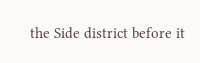the Side district before it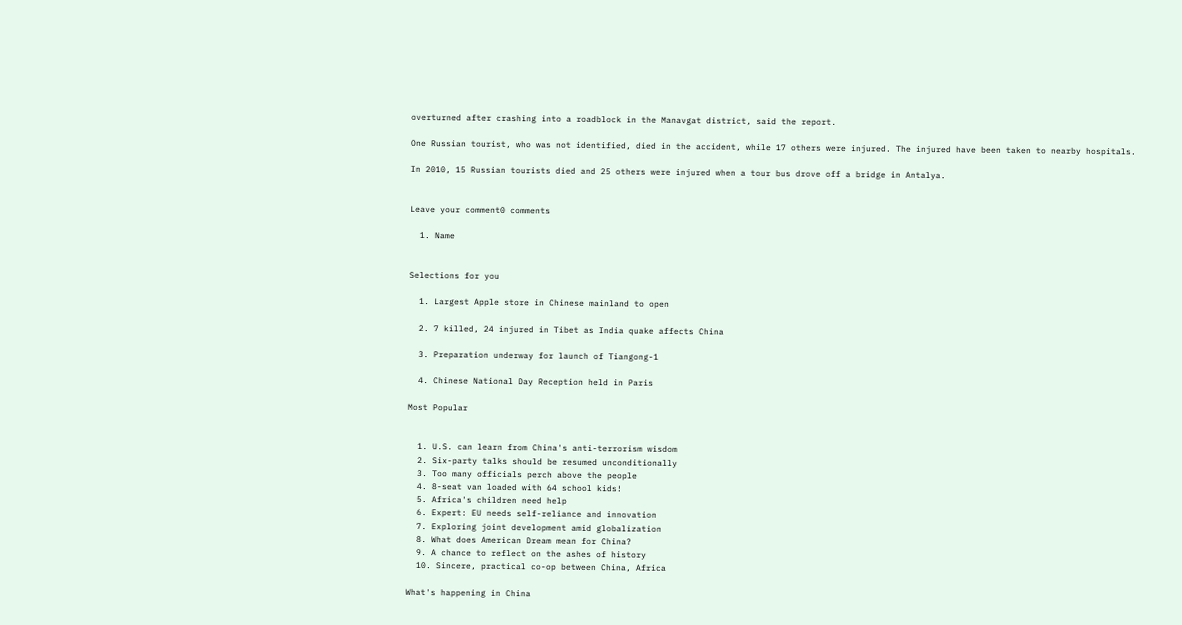overturned after crashing into a roadblock in the Manavgat district, said the report.

One Russian tourist, who was not identified, died in the accident, while 17 others were injured. The injured have been taken to nearby hospitals.

In 2010, 15 Russian tourists died and 25 others were injured when a tour bus drove off a bridge in Antalya.


Leave your comment0 comments

  1. Name


Selections for you

  1. Largest Apple store in Chinese mainland to open

  2. 7 killed, 24 injured in Tibet as India quake affects China

  3. Preparation underway for launch of Tiangong-1

  4. Chinese National Day Reception held in Paris

Most Popular


  1. U.S. can learn from China's anti-terrorism wisdom
  2. Six-party talks should be resumed unconditionally
  3. Too many officials perch above the people
  4. 8-seat van loaded with 64 school kids!
  5. Africa's children need help
  6. Expert: EU needs self-reliance and innovation
  7. Exploring joint development amid globalization
  8. What does American Dream mean for China?
  9. A chance to reflect on the ashes of history
  10. Sincere, practical co-op between China, Africa

What's happening in China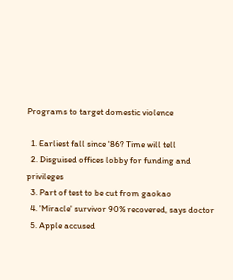Programs to target domestic violence

  1. Earliest fall since '86? Time will tell
  2. Disguised offices lobby for funding and privileges
  3. Part of test to be cut from gaokao
  4. 'Miracle' survivor 90% recovered, says doctor
  5. Apple accused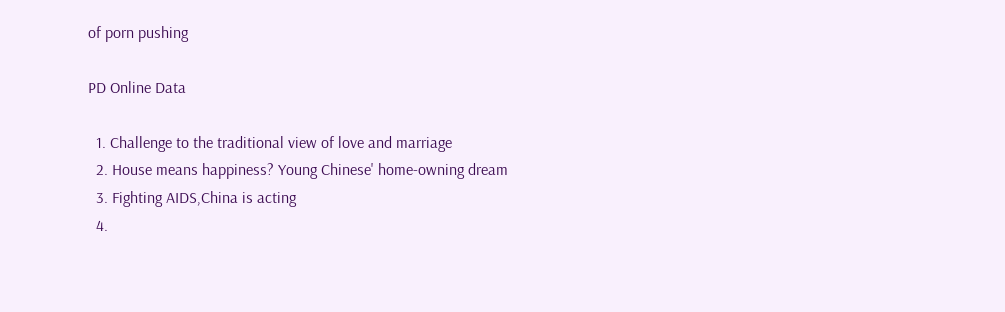of porn pushing

PD Online Data

  1. Challenge to the traditional view of love and marriage
  2. House means happiness? Young Chinese' home-owning dream
  3. Fighting AIDS,China is acting
  4.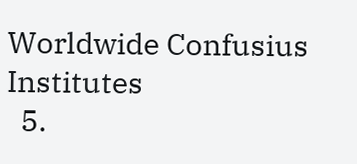Worldwide Confusius Institutes
  5.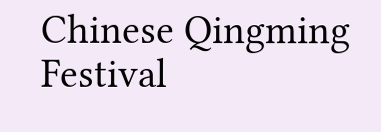Chinese Qingming Festival